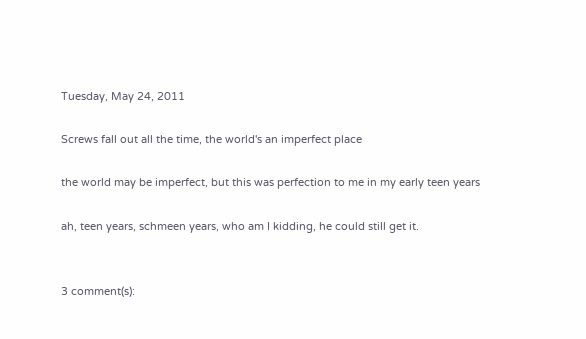Tuesday, May 24, 2011

Screws fall out all the time, the world's an imperfect place

the world may be imperfect, but this was perfection to me in my early teen years

ah, teen years, schmeen years, who am I kidding, he could still get it.


3 comment(s):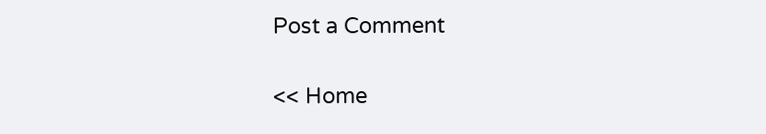Post a Comment

<< Home